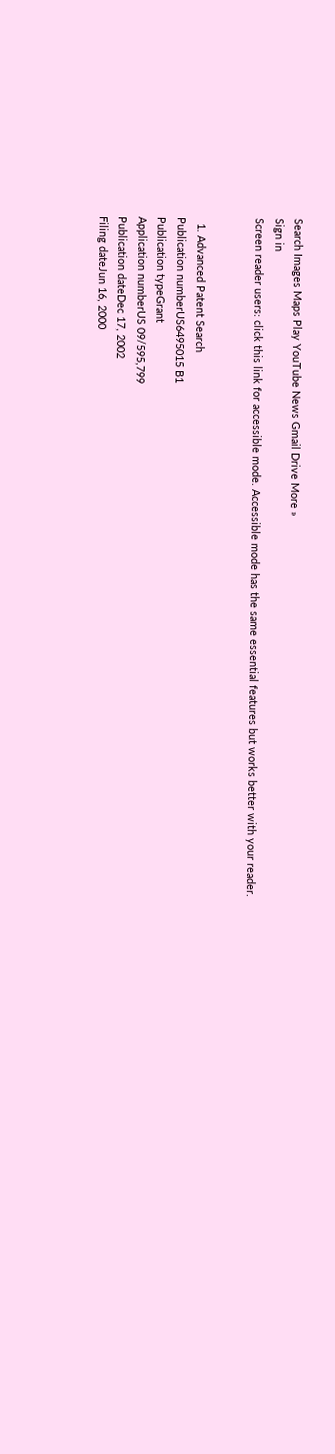Search Images Maps Play YouTube News Gmail Drive More »
Sign in
Screen reader users: click this link for accessible mode. Accessible mode has the same essential features but works better with your reader.


  1. Advanced Patent Search
Publication numberUS6495015 B1
Publication typeGrant
Application numberUS 09/595,799
Publication dateDec 17, 2002
Filing dateJun 16, 2000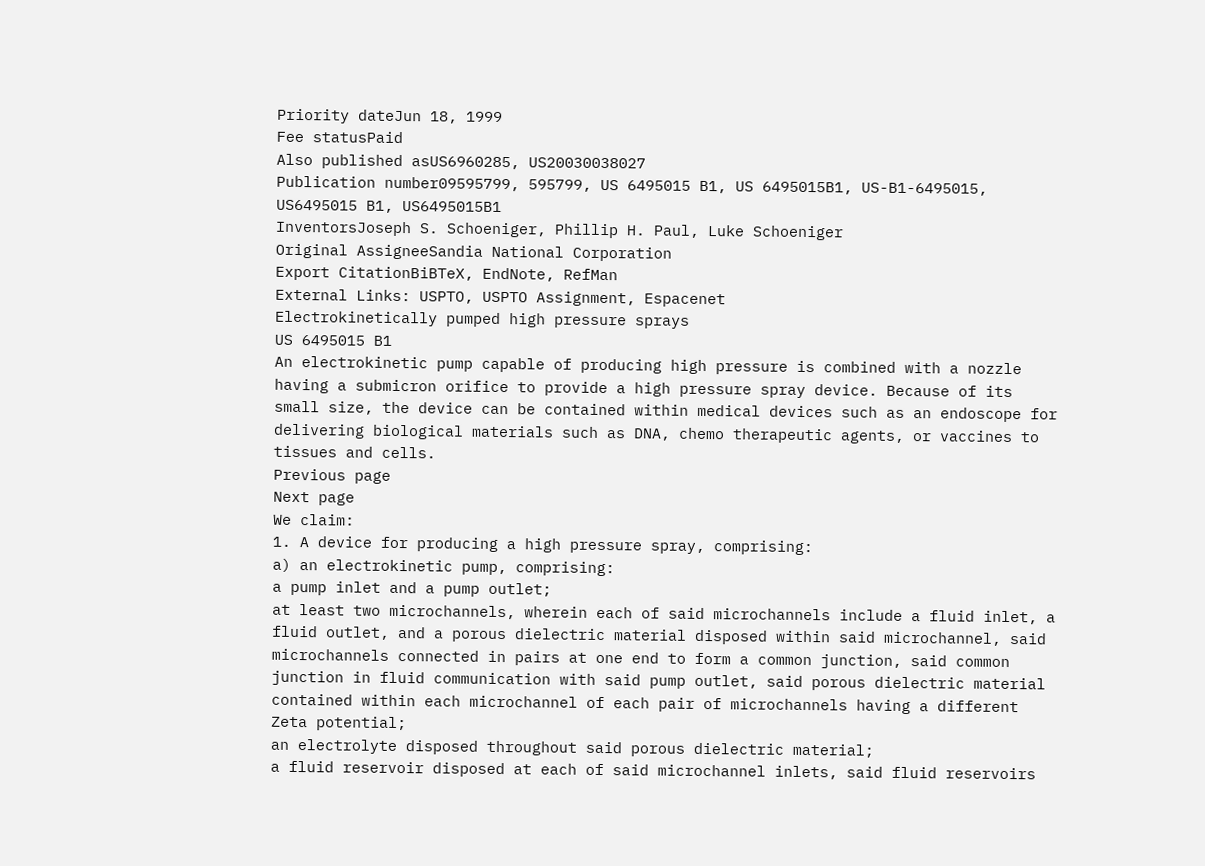Priority dateJun 18, 1999
Fee statusPaid
Also published asUS6960285, US20030038027
Publication number09595799, 595799, US 6495015 B1, US 6495015B1, US-B1-6495015, US6495015 B1, US6495015B1
InventorsJoseph S. Schoeniger, Phillip H. Paul, Luke Schoeniger
Original AssigneeSandia National Corporation
Export CitationBiBTeX, EndNote, RefMan
External Links: USPTO, USPTO Assignment, Espacenet
Electrokinetically pumped high pressure sprays
US 6495015 B1
An electrokinetic pump capable of producing high pressure is combined with a nozzle having a submicron orifice to provide a high pressure spray device. Because of its small size, the device can be contained within medical devices such as an endoscope for delivering biological materials such as DNA, chemo therapeutic agents, or vaccines to tissues and cells.
Previous page
Next page
We claim:
1. A device for producing a high pressure spray, comprising:
a) an electrokinetic pump, comprising:
a pump inlet and a pump outlet;
at least two microchannels, wherein each of said microchannels include a fluid inlet, a fluid outlet, and a porous dielectric material disposed within said microchannel, said microchannels connected in pairs at one end to form a common junction, said common junction in fluid communication with said pump outlet, said porous dielectric material contained within each microchannel of each pair of microchannels having a different Zeta potential;
an electrolyte disposed throughout said porous dielectric material;
a fluid reservoir disposed at each of said microchannel inlets, said fluid reservoirs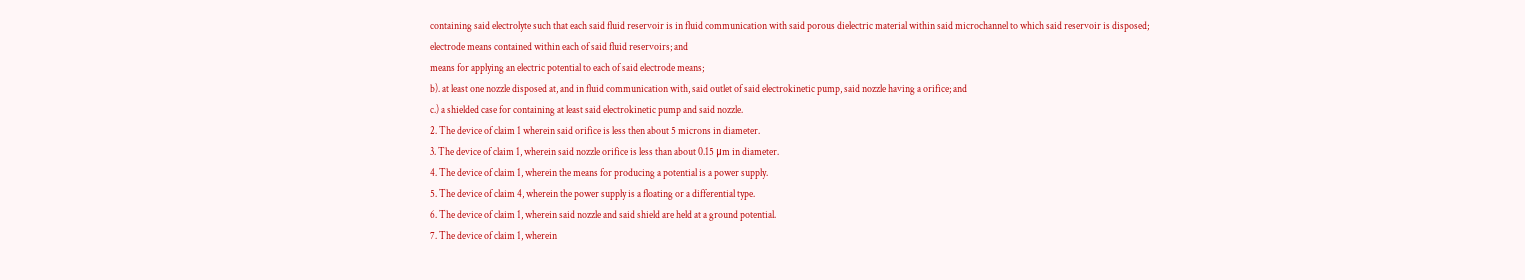containing said electrolyte such that each said fluid reservoir is in fluid communication with said porous dielectric material within said microchannel to which said reservoir is disposed;
electrode means contained within each of said fluid reservoirs; and
means for applying an electric potential to each of said electrode means;
b). at least one nozzle disposed at, and in fluid communication with, said outlet of said electrokinetic pump, said nozzle having a orifice; and
c.) a shielded case for containing at least said electrokinetic pump and said nozzle.
2. The device of claim 1 wherein said orifice is less then about 5 microns in diameter.
3. The device of claim 1, wherein said nozzle orifice is less than about 0.15 μm in diameter.
4. The device of claim 1, wherein the means for producing a potential is a power supply.
5. The device of claim 4, wherein the power supply is a floating or a differential type.
6. The device of claim 1, wherein said nozzle and said shield are held at a ground potential.
7. The device of claim 1, wherein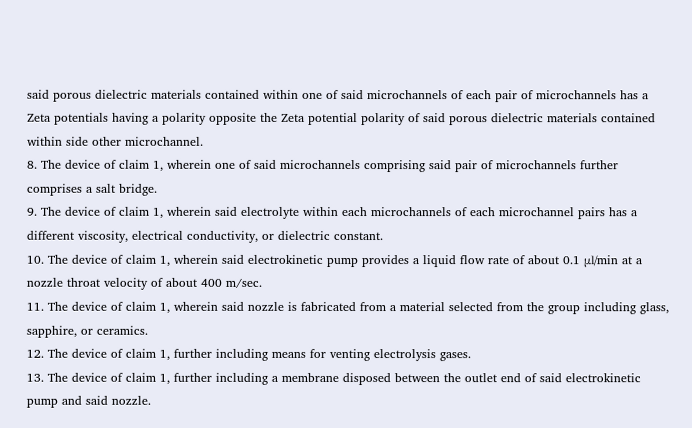said porous dielectric materials contained within one of said microchannels of each pair of microchannels has a Zeta potentials having a polarity opposite the Zeta potential polarity of said porous dielectric materials contained within side other microchannel.
8. The device of claim 1, wherein one of said microchannels comprising said pair of microchannels further comprises a salt bridge.
9. The device of claim 1, wherein said electrolyte within each microchannels of each microchannel pairs has a different viscosity, electrical conductivity, or dielectric constant.
10. The device of claim 1, wherein said electrokinetic pump provides a liquid flow rate of about 0.1 μl/min at a nozzle throat velocity of about 400 m/sec.
11. The device of claim 1, wherein said nozzle is fabricated from a material selected from the group including glass, sapphire, or ceramics.
12. The device of claim 1, further including means for venting electrolysis gases.
13. The device of claim 1, further including a membrane disposed between the outlet end of said electrokinetic pump and said nozzle.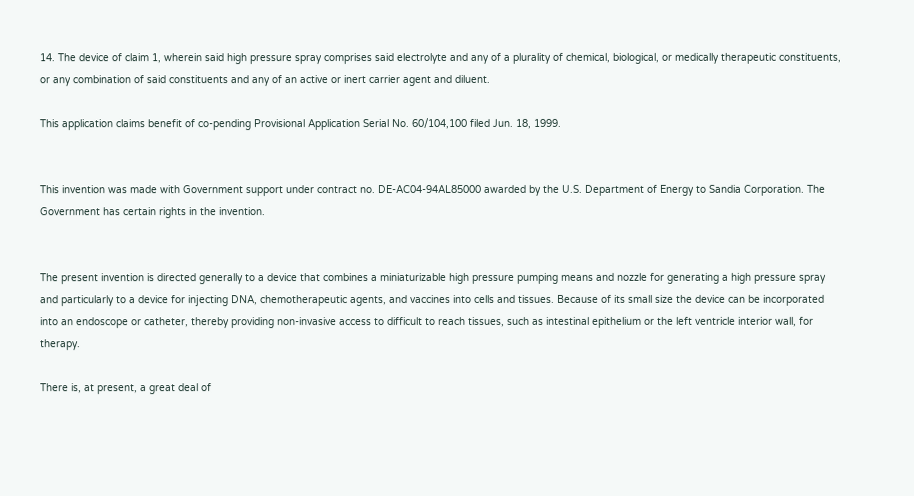14. The device of claim 1, wherein said high pressure spray comprises said electrolyte and any of a plurality of chemical, biological, or medically therapeutic constituents, or any combination of said constituents and any of an active or inert carrier agent and diluent.

This application claims benefit of co-pending Provisional Application Serial No. 60/104,100 filed Jun. 18, 1999.


This invention was made with Government support under contract no. DE-AC04-94AL85000 awarded by the U.S. Department of Energy to Sandia Corporation. The Government has certain rights in the invention.


The present invention is directed generally to a device that combines a miniaturizable high pressure pumping means and nozzle for generating a high pressure spray and particularly to a device for injecting DNA, chemotherapeutic agents, and vaccines into cells and tissues. Because of its small size the device can be incorporated into an endoscope or catheter, thereby providing non-invasive access to difficult to reach tissues, such as intestinal epithelium or the left ventricle interior wall, for therapy.

There is, at present, a great deal of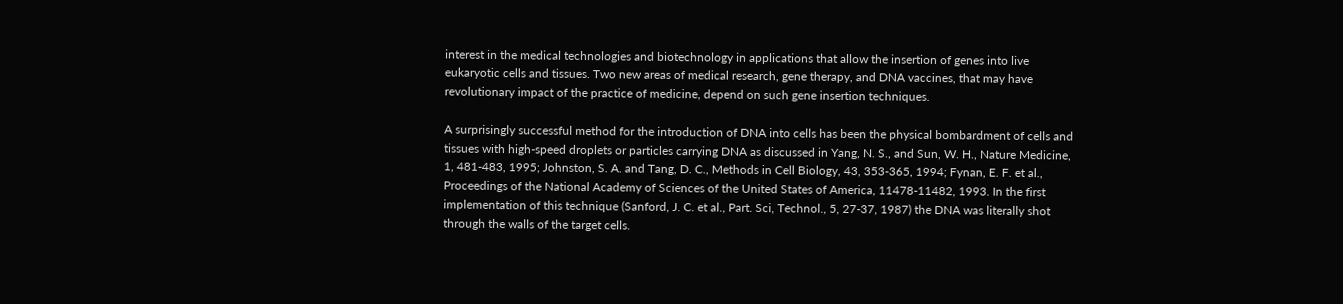interest in the medical technologies and biotechnology in applications that allow the insertion of genes into live eukaryotic cells and tissues. Two new areas of medical research, gene therapy, and DNA vaccines, that may have revolutionary impact of the practice of medicine, depend on such gene insertion techniques.

A surprisingly successful method for the introduction of DNA into cells has been the physical bombardment of cells and tissues with high-speed droplets or particles carrying DNA as discussed in Yang, N. S., and Sun, W. H., Nature Medicine, 1, 481-483, 1995; Johnston, S. A. and Tang, D. C., Methods in Cell Biology, 43, 353-365, 1994; Fynan, E. F. et al., Proceedings of the National Academy of Sciences of the United States of America, 11478-11482, 1993. In the first implementation of this technique (Sanford, J. C. et al., Part. Sci, Technol., 5, 27-37, 1987) the DNA was literally shot through the walls of the target cells.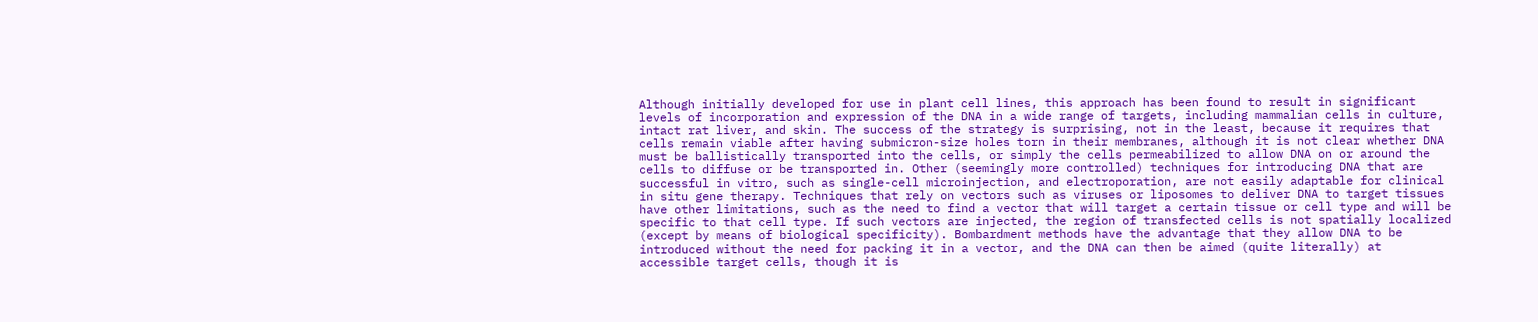Although initially developed for use in plant cell lines, this approach has been found to result in significant levels of incorporation and expression of the DNA in a wide range of targets, including mammalian cells in culture, intact rat liver, and skin. The success of the strategy is surprising, not in the least, because it requires that cells remain viable after having submicron-size holes torn in their membranes, although it is not clear whether DNA must be ballistically transported into the cells, or simply the cells permeabilized to allow DNA on or around the cells to diffuse or be transported in. Other (seemingly more controlled) techniques for introducing DNA that are successful in vitro, such as single-cell microinjection, and electroporation, are not easily adaptable for clinical in situ gene therapy. Techniques that rely on vectors such as viruses or liposomes to deliver DNA to target tissues have other limitations, such as the need to find a vector that will target a certain tissue or cell type and will be specific to that cell type. If such vectors are injected, the region of transfected cells is not spatially localized (except by means of biological specificity). Bombardment methods have the advantage that they allow DNA to be introduced without the need for packing it in a vector, and the DNA can then be aimed (quite literally) at accessible target cells, though it is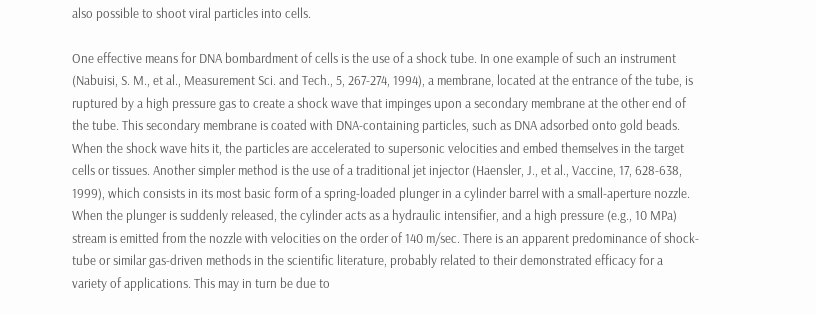also possible to shoot viral particles into cells.

One effective means for DNA bombardment of cells is the use of a shock tube. In one example of such an instrument (Nabuisi, S. M., et al., Measurement Sci. and Tech., 5, 267-274, 1994), a membrane, located at the entrance of the tube, is ruptured by a high pressure gas to create a shock wave that impinges upon a secondary membrane at the other end of the tube. This secondary membrane is coated with DNA-containing particles, such as DNA adsorbed onto gold beads. When the shock wave hits it, the particles are accelerated to supersonic velocities and embed themselves in the target cells or tissues. Another simpler method is the use of a traditional jet injector (Haensler, J., et al., Vaccine, 17, 628-638, 1999), which consists in its most basic form of a spring-loaded plunger in a cylinder barrel with a small-aperture nozzle. When the plunger is suddenly released, the cylinder acts as a hydraulic intensifier, and a high pressure (e.g., 10 MPa) stream is emitted from the nozzle with velocities on the order of 140 m/sec. There is an apparent predominance of shock-tube or similar gas-driven methods in the scientific literature, probably related to their demonstrated efficacy for a variety of applications. This may in turn be due to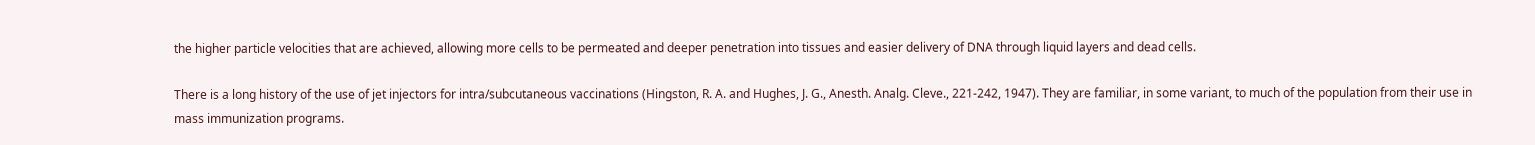the higher particle velocities that are achieved, allowing more cells to be permeated and deeper penetration into tissues and easier delivery of DNA through liquid layers and dead cells.

There is a long history of the use of jet injectors for intra/subcutaneous vaccinations (Hingston, R. A. and Hughes, J. G., Anesth. Analg. Cleve., 221-242, 1947). They are familiar, in some variant, to much of the population from their use in mass immunization programs.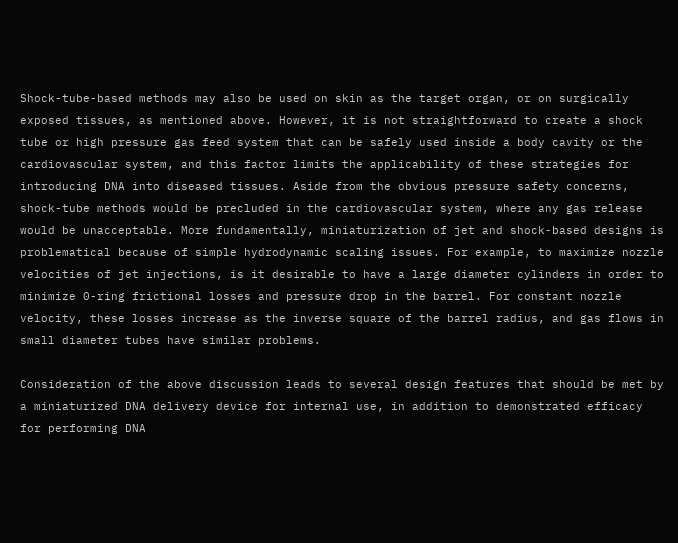Shock-tube-based methods may also be used on skin as the target organ, or on surgically exposed tissues, as mentioned above. However, it is not straightforward to create a shock tube or high pressure gas feed system that can be safely used inside a body cavity or the cardiovascular system, and this factor limits the applicability of these strategies for introducing DNA into diseased tissues. Aside from the obvious pressure safety concerns, shock-tube methods would be precluded in the cardiovascular system, where any gas release would be unacceptable. More fundamentally, miniaturization of jet and shock-based designs is problematical because of simple hydrodynamic scaling issues. For example, to maximize nozzle velocities of jet injections, is it desirable to have a large diameter cylinders in order to minimize 0-ring frictional losses and pressure drop in the barrel. For constant nozzle velocity, these losses increase as the inverse square of the barrel radius, and gas flows in small diameter tubes have similar problems.

Consideration of the above discussion leads to several design features that should be met by a miniaturized DNA delivery device for internal use, in addition to demonstrated efficacy for performing DNA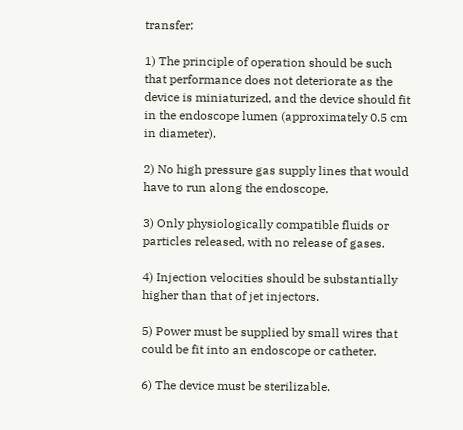transfer:

1) The principle of operation should be such that performance does not deteriorate as the device is miniaturized, and the device should fit in the endoscope lumen (approximately 0.5 cm in diameter).

2) No high pressure gas supply lines that would have to run along the endoscope.

3) Only physiologically compatible fluids or particles released, with no release of gases.

4) Injection velocities should be substantially higher than that of jet injectors.

5) Power must be supplied by small wires that could be fit into an endoscope or catheter.

6) The device must be sterilizable.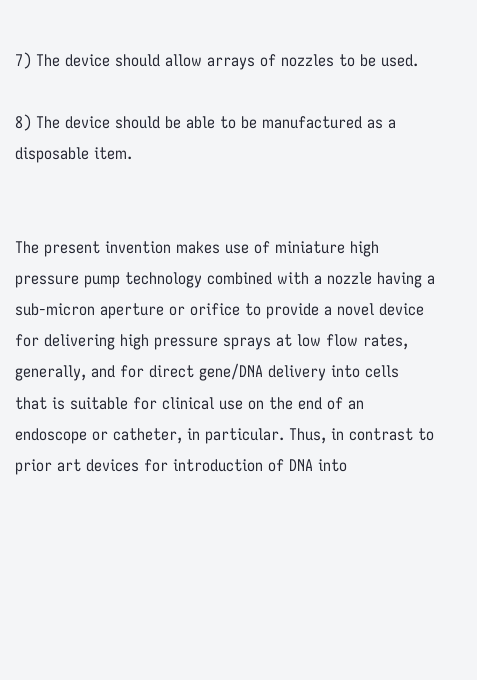7) The device should allow arrays of nozzles to be used.

8) The device should be able to be manufactured as a disposable item.


The present invention makes use of miniature high pressure pump technology combined with a nozzle having a sub-micron aperture or orifice to provide a novel device for delivering high pressure sprays at low flow rates, generally, and for direct gene/DNA delivery into cells that is suitable for clinical use on the end of an endoscope or catheter, in particular. Thus, in contrast to prior art devices for introduction of DNA into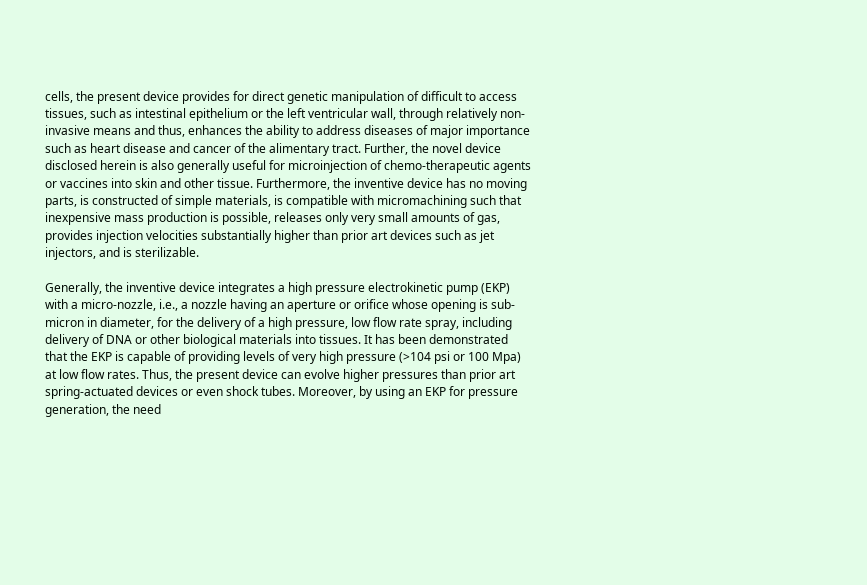cells, the present device provides for direct genetic manipulation of difficult to access tissues, such as intestinal epithelium or the left ventricular wall, through relatively non-invasive means and thus, enhances the ability to address diseases of major importance such as heart disease and cancer of the alimentary tract. Further, the novel device disclosed herein is also generally useful for microinjection of chemo-therapeutic agents or vaccines into skin and other tissue. Furthermore, the inventive device has no moving parts, is constructed of simple materials, is compatible with micromachining such that inexpensive mass production is possible, releases only very small amounts of gas, provides injection velocities substantially higher than prior art devices such as jet injectors, and is sterilizable.

Generally, the inventive device integrates a high pressure electrokinetic pump (EKP) with a micro-nozzle, i.e., a nozzle having an aperture or orifice whose opening is sub-micron in diameter, for the delivery of a high pressure, low flow rate spray, including delivery of DNA or other biological materials into tissues. It has been demonstrated that the EKP is capable of providing levels of very high pressure (>104 psi or 100 Mpa) at low flow rates. Thus, the present device can evolve higher pressures than prior art spring-actuated devices or even shock tubes. Moreover, by using an EKP for pressure generation, the need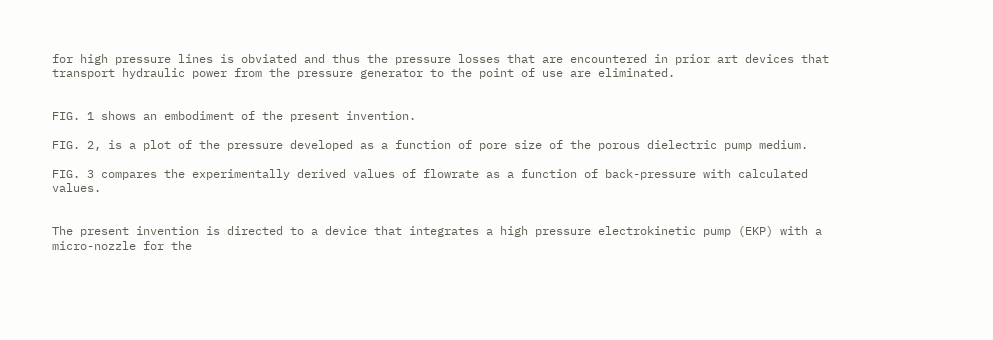for high pressure lines is obviated and thus the pressure losses that are encountered in prior art devices that transport hydraulic power from the pressure generator to the point of use are eliminated.


FIG. 1 shows an embodiment of the present invention.

FIG. 2, is a plot of the pressure developed as a function of pore size of the porous dielectric pump medium.

FIG. 3 compares the experimentally derived values of flowrate as a function of back-pressure with calculated values.


The present invention is directed to a device that integrates a high pressure electrokinetic pump (EKP) with a micro-nozzle for the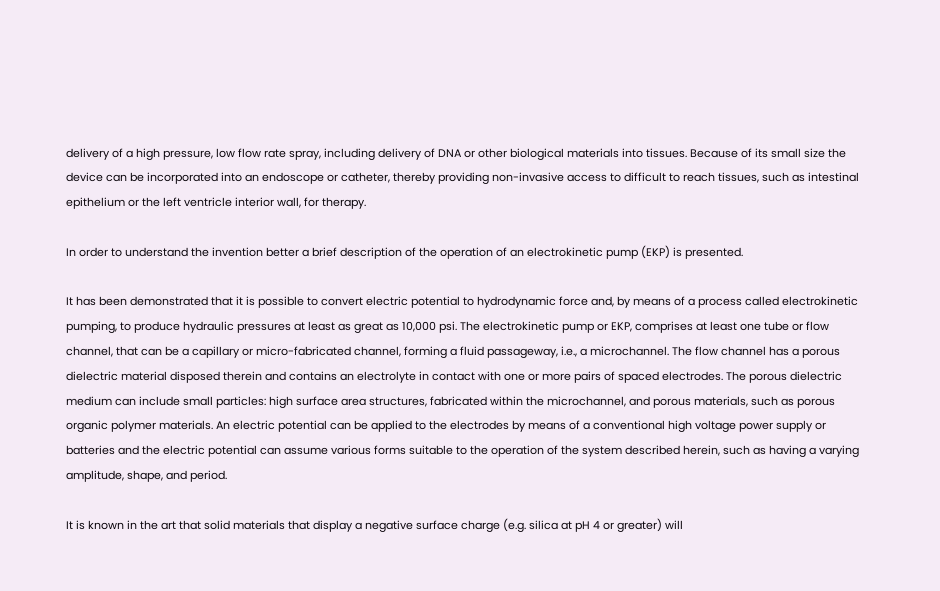delivery of a high pressure, low flow rate spray, including delivery of DNA or other biological materials into tissues. Because of its small size the device can be incorporated into an endoscope or catheter, thereby providing non-invasive access to difficult to reach tissues, such as intestinal epithelium or the left ventricle interior wall, for therapy.

In order to understand the invention better a brief description of the operation of an electrokinetic pump (EKP) is presented.

It has been demonstrated that it is possible to convert electric potential to hydrodynamic force and, by means of a process called electrokinetic pumping, to produce hydraulic pressures at least as great as 10,000 psi. The electrokinetic pump or EKP, comprises at least one tube or flow channel, that can be a capillary or micro-fabricated channel, forming a fluid passageway, i.e., a microchannel. The flow channel has a porous dielectric material disposed therein and contains an electrolyte in contact with one or more pairs of spaced electrodes. The porous dielectric medium can include small particles: high surface area structures, fabricated within the microchannel, and porous materials, such as porous organic polymer materials. An electric potential can be applied to the electrodes by means of a conventional high voltage power supply or batteries and the electric potential can assume various forms suitable to the operation of the system described herein, such as having a varying amplitude, shape, and period.

It is known in the art that solid materials that display a negative surface charge (e.g. silica at pH 4 or greater) will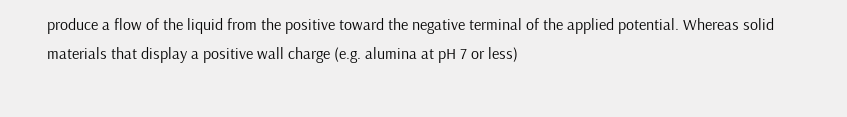produce a flow of the liquid from the positive toward the negative terminal of the applied potential. Whereas solid materials that display a positive wall charge (e.g. alumina at pH 7 or less)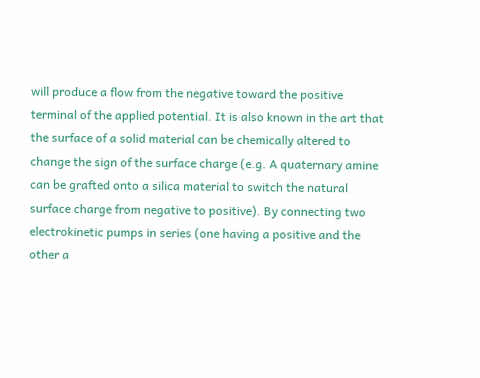will produce a flow from the negative toward the positive terminal of the applied potential. It is also known in the art that the surface of a solid material can be chemically altered to change the sign of the surface charge (e.g. A quaternary amine can be grafted onto a silica material to switch the natural surface charge from negative to positive). By connecting two electrokinetic pumps in series (one having a positive and the other a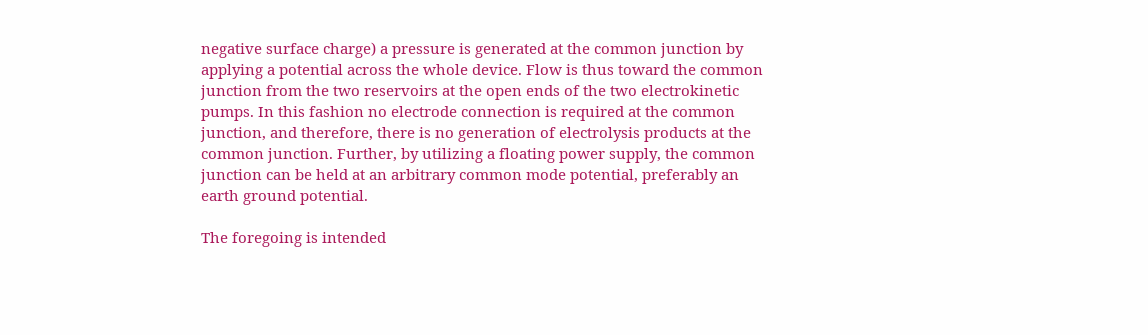negative surface charge) a pressure is generated at the common junction by applying a potential across the whole device. Flow is thus toward the common junction from the two reservoirs at the open ends of the two electrokinetic pumps. In this fashion no electrode connection is required at the common junction, and therefore, there is no generation of electrolysis products at the common junction. Further, by utilizing a floating power supply, the common junction can be held at an arbitrary common mode potential, preferably an earth ground potential.

The foregoing is intended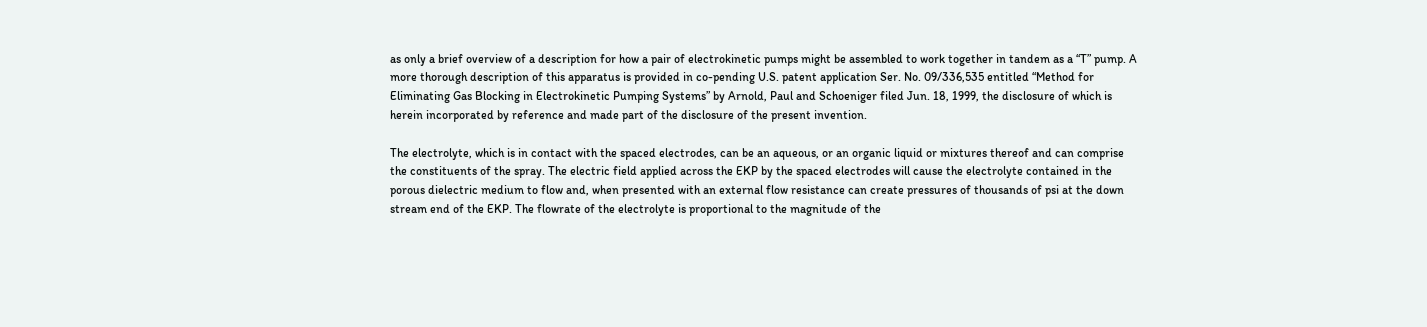as only a brief overview of a description for how a pair of electrokinetic pumps might be assembled to work together in tandem as a “T” pump. A more thorough description of this apparatus is provided in co-pending U.S. patent application Ser. No. 09/336,535 entitled “Method for Eliminating Gas Blocking in Electrokinetic Pumping Systems” by Arnold, Paul and Schoeniger filed Jun. 18, 1999, the disclosure of which is herein incorporated by reference and made part of the disclosure of the present invention.

The electrolyte, which is in contact with the spaced electrodes, can be an aqueous, or an organic liquid or mixtures thereof and can comprise the constituents of the spray. The electric field applied across the EKP by the spaced electrodes will cause the electrolyte contained in the porous dielectric medium to flow and, when presented with an external flow resistance can create pressures of thousands of psi at the down stream end of the EKP. The flowrate of the electrolyte is proportional to the magnitude of the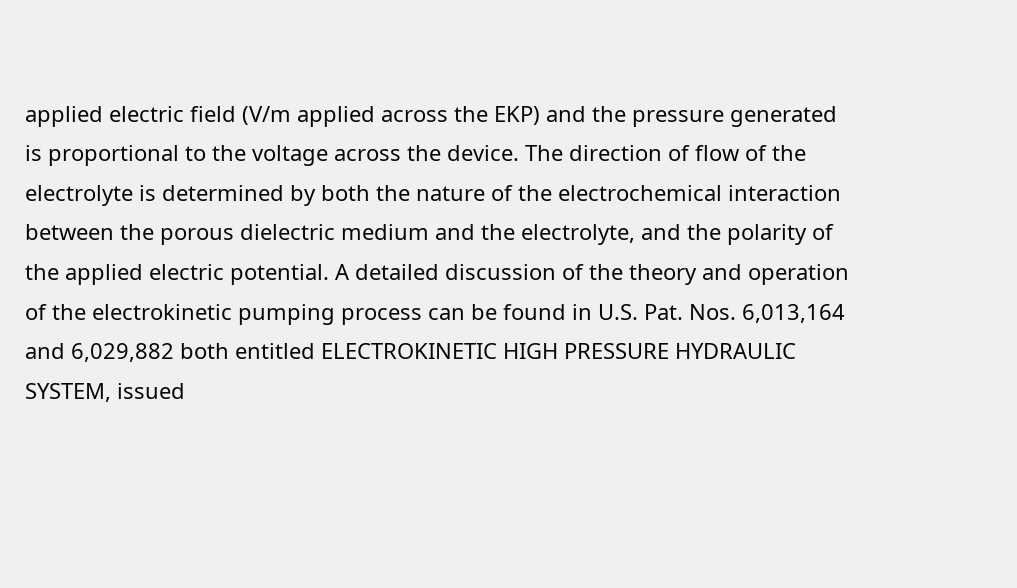applied electric field (V/m applied across the EKP) and the pressure generated is proportional to the voltage across the device. The direction of flow of the electrolyte is determined by both the nature of the electrochemical interaction between the porous dielectric medium and the electrolyte, and the polarity of the applied electric potential. A detailed discussion of the theory and operation of the electrokinetic pumping process can be found in U.S. Pat. Nos. 6,013,164 and 6,029,882 both entitled ELECTROKINETIC HIGH PRESSURE HYDRAULIC SYSTEM, issued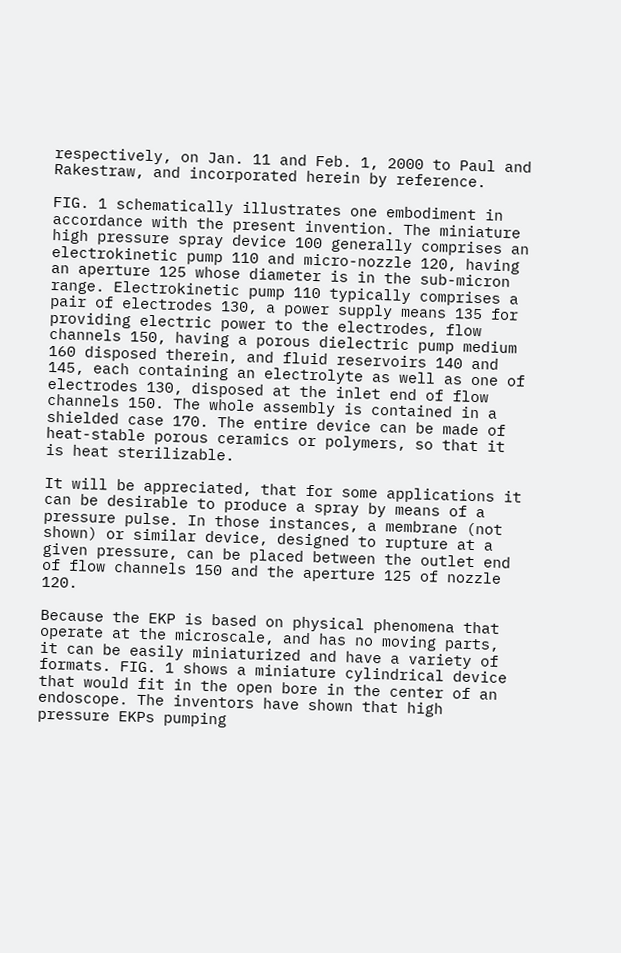respectively, on Jan. 11 and Feb. 1, 2000 to Paul and Rakestraw, and incorporated herein by reference.

FIG. 1 schematically illustrates one embodiment in accordance with the present invention. The miniature high pressure spray device 100 generally comprises an electrokinetic pump 110 and micro-nozzle 120, having an aperture 125 whose diameter is in the sub-micron range. Electrokinetic pump 110 typically comprises a pair of electrodes 130, a power supply means 135 for providing electric power to the electrodes, flow channels 150, having a porous dielectric pump medium 160 disposed therein, and fluid reservoirs 140 and 145, each containing an electrolyte as well as one of electrodes 130, disposed at the inlet end of flow channels 150. The whole assembly is contained in a shielded case 170. The entire device can be made of heat-stable porous ceramics or polymers, so that it is heat sterilizable.

It will be appreciated, that for some applications it can be desirable to produce a spray by means of a pressure pulse. In those instances, a membrane (not shown) or similar device, designed to rupture at a given pressure, can be placed between the outlet end of flow channels 150 and the aperture 125 of nozzle 120.

Because the EKP is based on physical phenomena that operate at the microscale, and has no moving parts, it can be easily miniaturized and have a variety of formats. FIG. 1 shows a miniature cylindrical device that would fit in the open bore in the center of an endoscope. The inventors have shown that high pressure EKPs pumping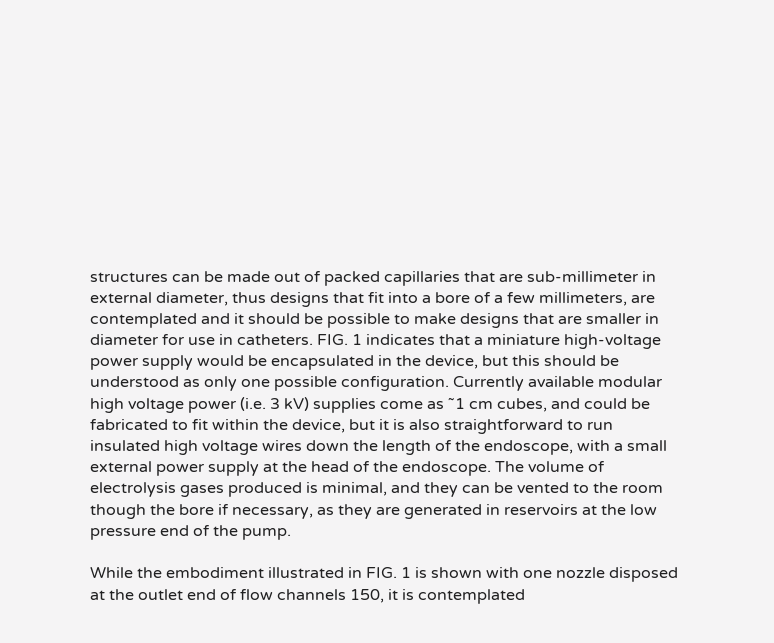structures can be made out of packed capillaries that are sub-millimeter in external diameter, thus designs that fit into a bore of a few millimeters, are contemplated and it should be possible to make designs that are smaller in diameter for use in catheters. FIG. 1 indicates that a miniature high-voltage power supply would be encapsulated in the device, but this should be understood as only one possible configuration. Currently available modular high voltage power (i.e. 3 kV) supplies come as ˜1 cm cubes, and could be fabricated to fit within the device, but it is also straightforward to run insulated high voltage wires down the length of the endoscope, with a small external power supply at the head of the endoscope. The volume of electrolysis gases produced is minimal, and they can be vented to the room though the bore if necessary, as they are generated in reservoirs at the low pressure end of the pump.

While the embodiment illustrated in FIG. 1 is shown with one nozzle disposed at the outlet end of flow channels 150, it is contemplated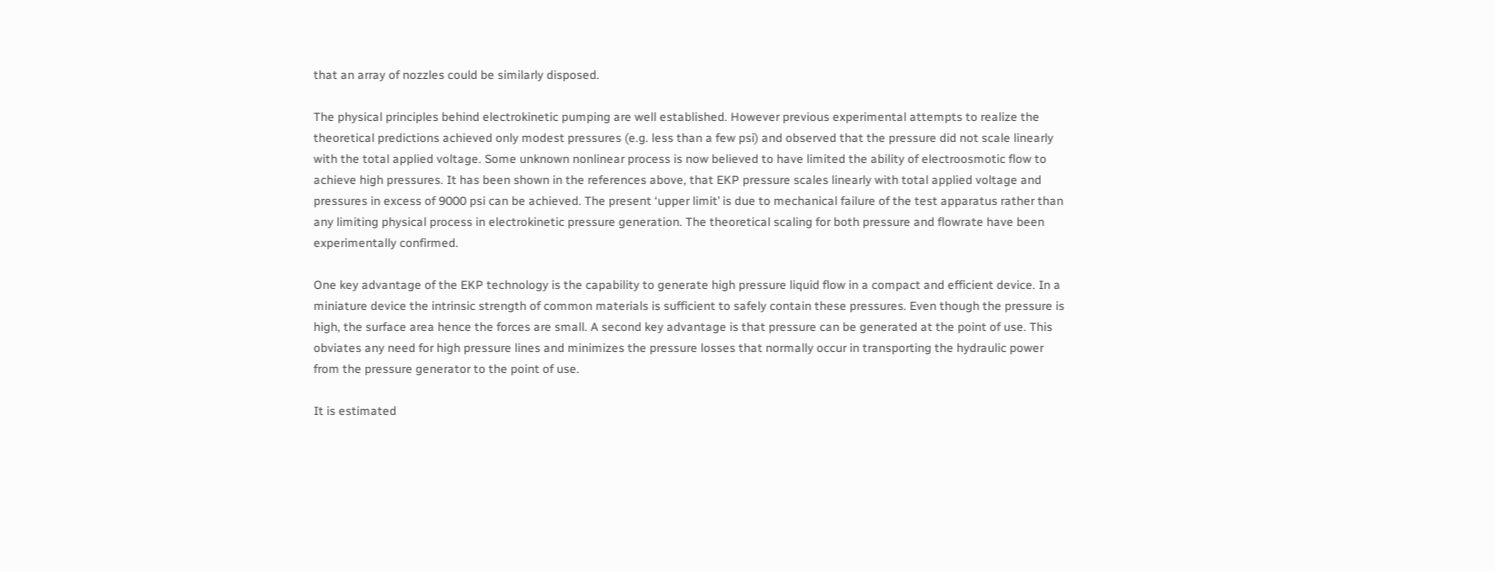that an array of nozzles could be similarly disposed.

The physical principles behind electrokinetic pumping are well established. However previous experimental attempts to realize the theoretical predictions achieved only modest pressures (e.g. less than a few psi) and observed that the pressure did not scale linearly with the total applied voltage. Some unknown nonlinear process is now believed to have limited the ability of electroosmotic flow to achieve high pressures. It has been shown in the references above, that EKP pressure scales linearly with total applied voltage and pressures in excess of 9000 psi can be achieved. The present ‘upper limit’ is due to mechanical failure of the test apparatus rather than any limiting physical process in electrokinetic pressure generation. The theoretical scaling for both pressure and flowrate have been experimentally confirmed.

One key advantage of the EKP technology is the capability to generate high pressure liquid flow in a compact and efficient device. In a miniature device the intrinsic strength of common materials is sufficient to safely contain these pressures. Even though the pressure is high, the surface area hence the forces are small. A second key advantage is that pressure can be generated at the point of use. This obviates any need for high pressure lines and minimizes the pressure losses that normally occur in transporting the hydraulic power from the pressure generator to the point of use.

It is estimated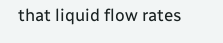that liquid flow rates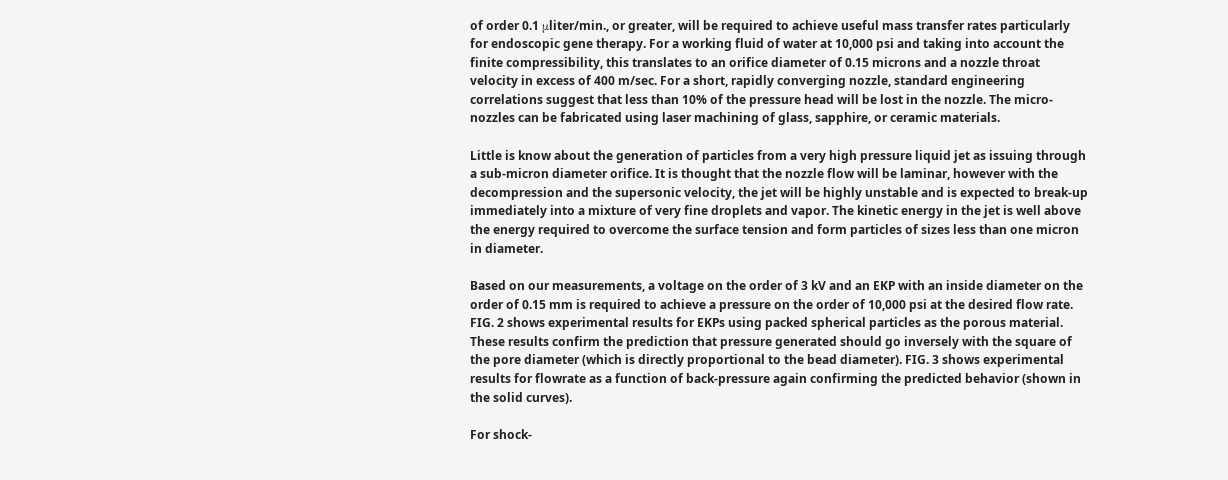of order 0.1 μliter/min., or greater, will be required to achieve useful mass transfer rates particularly for endoscopic gene therapy. For a working fluid of water at 10,000 psi and taking into account the finite compressibility, this translates to an orifice diameter of 0.15 microns and a nozzle throat velocity in excess of 400 m/sec. For a short, rapidly converging nozzle, standard engineering correlations suggest that less than 10% of the pressure head will be lost in the nozzle. The micro-nozzles can be fabricated using laser machining of glass, sapphire, or ceramic materials.

Little is know about the generation of particles from a very high pressure liquid jet as issuing through a sub-micron diameter orifice. It is thought that the nozzle flow will be laminar, however with the decompression and the supersonic velocity, the jet will be highly unstable and is expected to break-up immediately into a mixture of very fine droplets and vapor. The kinetic energy in the jet is well above the energy required to overcome the surface tension and form particles of sizes less than one micron in diameter.

Based on our measurements, a voltage on the order of 3 kV and an EKP with an inside diameter on the order of 0.15 mm is required to achieve a pressure on the order of 10,000 psi at the desired flow rate. FIG. 2 shows experimental results for EKPs using packed spherical particles as the porous material. These results confirm the prediction that pressure generated should go inversely with the square of the pore diameter (which is directly proportional to the bead diameter). FIG. 3 shows experimental results for flowrate as a function of back-pressure again confirming the predicted behavior (shown in the solid curves).

For shock-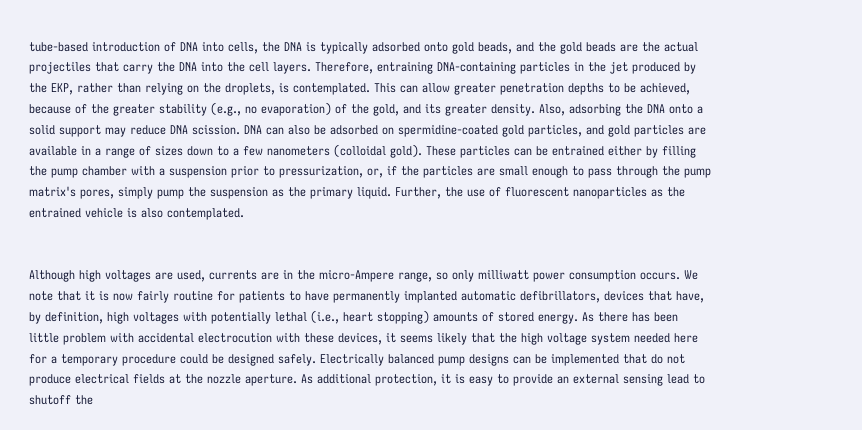tube-based introduction of DNA into cells, the DNA is typically adsorbed onto gold beads, and the gold beads are the actual projectiles that carry the DNA into the cell layers. Therefore, entraining DNA-containing particles in the jet produced by the EKP, rather than relying on the droplets, is contemplated. This can allow greater penetration depths to be achieved, because of the greater stability (e.g., no evaporation) of the gold, and its greater density. Also, adsorbing the DNA onto a solid support may reduce DNA scission. DNA can also be adsorbed on spermidine-coated gold particles, and gold particles are available in a range of sizes down to a few nanometers (colloidal gold). These particles can be entrained either by filling the pump chamber with a suspension prior to pressurization, or, if the particles are small enough to pass through the pump matrix's pores, simply pump the suspension as the primary liquid. Further, the use of fluorescent nanoparticles as the entrained vehicle is also contemplated.


Although high voltages are used, currents are in the micro-Ampere range, so only milliwatt power consumption occurs. We note that it is now fairly routine for patients to have permanently implanted automatic defibrillators, devices that have, by definition, high voltages with potentially lethal (i.e., heart stopping) amounts of stored energy. As there has been little problem with accidental electrocution with these devices, it seems likely that the high voltage system needed here for a temporary procedure could be designed safely. Electrically balanced pump designs can be implemented that do not produce electrical fields at the nozzle aperture. As additional protection, it is easy to provide an external sensing lead to shutoff the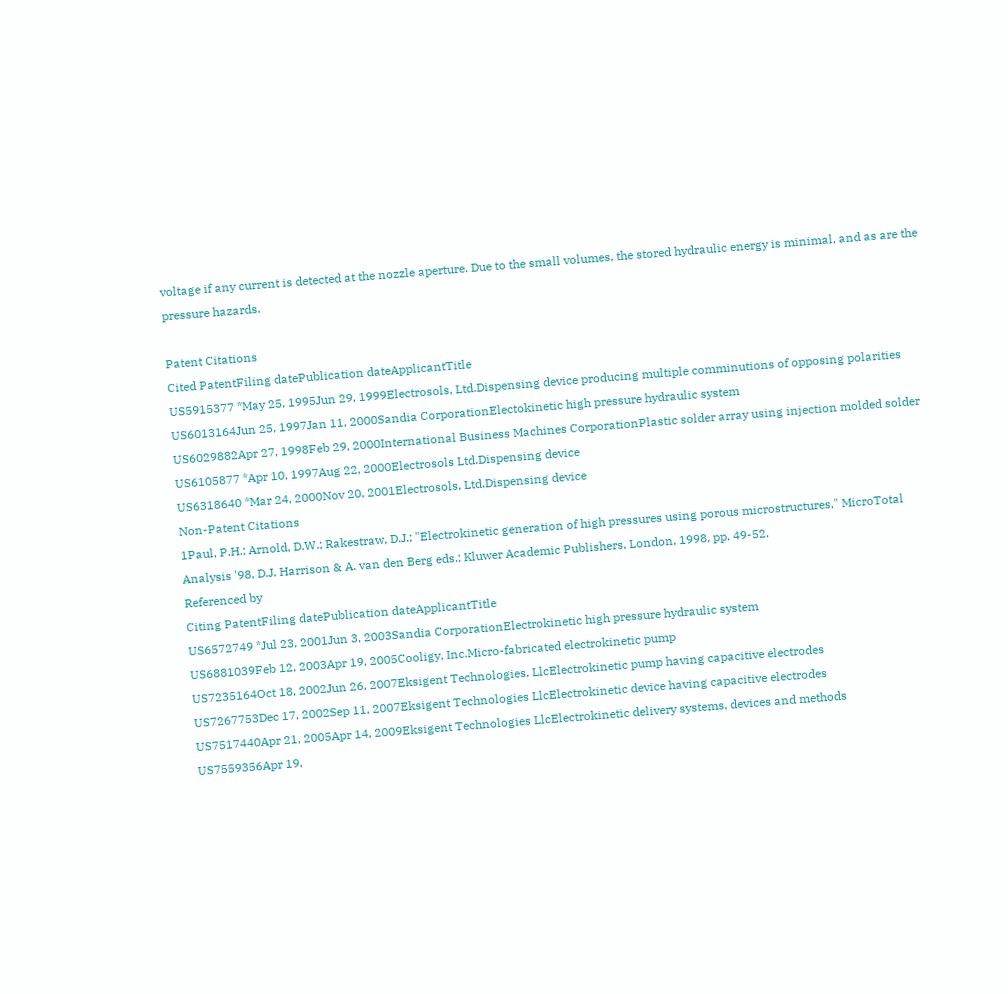voltage if any current is detected at the nozzle aperture. Due to the small volumes, the stored hydraulic energy is minimal, and as are the pressure hazards.

Patent Citations
Cited PatentFiling datePublication dateApplicantTitle
US5915377 *May 25, 1995Jun 29, 1999Electrosols, Ltd.Dispensing device producing multiple comminutions of opposing polarities
US6013164Jun 25, 1997Jan 11, 2000Sandia CorporationElectokinetic high pressure hydraulic system
US6029882Apr 27, 1998Feb 29, 2000International Business Machines CorporationPlastic solder array using injection molded solder
US6105877 *Apr 10, 1997Aug 22, 2000Electrosols Ltd.Dispensing device
US6318640 *Mar 24, 2000Nov 20, 2001Electrosols, Ltd.Dispensing device
Non-Patent Citations
1Paul, P.H.; Arnold, D.W.; Rakestraw, D.J.; "Electrokinetic generation of high pressures using porous microstructures," MicroTotal Analysis '98, D.J. Harrison & A. van den Berg eds.; Kluwer Academic Publishers, London, 1998, pp. 49-52.
Referenced by
Citing PatentFiling datePublication dateApplicantTitle
US6572749 *Jul 23, 2001Jun 3, 2003Sandia CorporationElectrokinetic high pressure hydraulic system
US6881039Feb 12, 2003Apr 19, 2005Cooligy, Inc.Micro-fabricated electrokinetic pump
US7235164Oct 18, 2002Jun 26, 2007Eksigent Technologies, LlcElectrokinetic pump having capacitive electrodes
US7267753Dec 17, 2002Sep 11, 2007Eksigent Technologies LlcElectrokinetic device having capacitive electrodes
US7517440Apr 21, 2005Apr 14, 2009Eksigent Technologies LlcElectrokinetic delivery systems, devices and methods
US7559356Apr 19,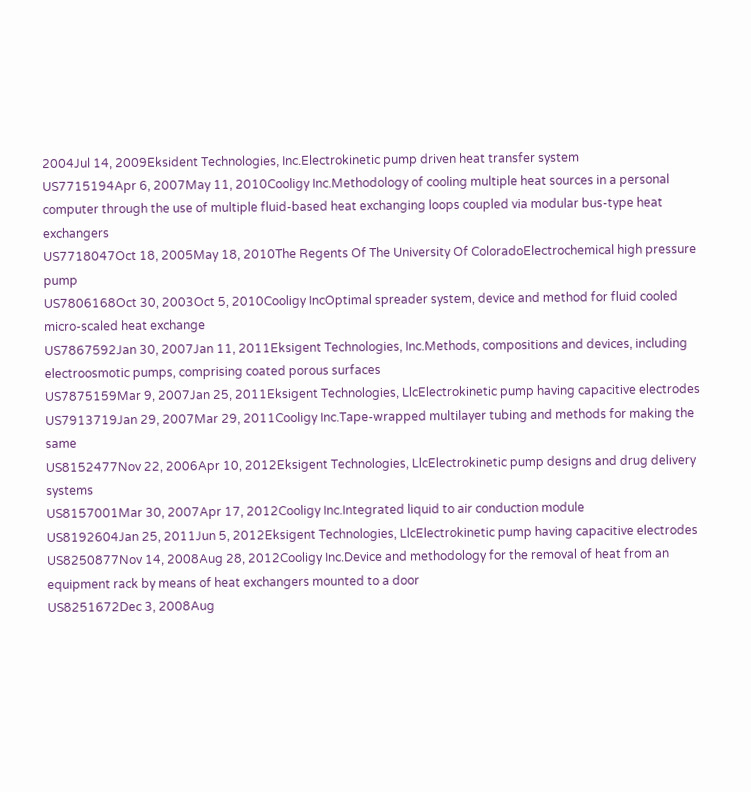2004Jul 14, 2009Eksident Technologies, Inc.Electrokinetic pump driven heat transfer system
US7715194Apr 6, 2007May 11, 2010Cooligy Inc.Methodology of cooling multiple heat sources in a personal computer through the use of multiple fluid-based heat exchanging loops coupled via modular bus-type heat exchangers
US7718047Oct 18, 2005May 18, 2010The Regents Of The University Of ColoradoElectrochemical high pressure pump
US7806168Oct 30, 2003Oct 5, 2010Cooligy IncOptimal spreader system, device and method for fluid cooled micro-scaled heat exchange
US7867592Jan 30, 2007Jan 11, 2011Eksigent Technologies, Inc.Methods, compositions and devices, including electroosmotic pumps, comprising coated porous surfaces
US7875159Mar 9, 2007Jan 25, 2011Eksigent Technologies, LlcElectrokinetic pump having capacitive electrodes
US7913719Jan 29, 2007Mar 29, 2011Cooligy Inc.Tape-wrapped multilayer tubing and methods for making the same
US8152477Nov 22, 2006Apr 10, 2012Eksigent Technologies, LlcElectrokinetic pump designs and drug delivery systems
US8157001Mar 30, 2007Apr 17, 2012Cooligy Inc.Integrated liquid to air conduction module
US8192604Jan 25, 2011Jun 5, 2012Eksigent Technologies, LlcElectrokinetic pump having capacitive electrodes
US8250877Nov 14, 2008Aug 28, 2012Cooligy Inc.Device and methodology for the removal of heat from an equipment rack by means of heat exchangers mounted to a door
US8251672Dec 3, 2008Aug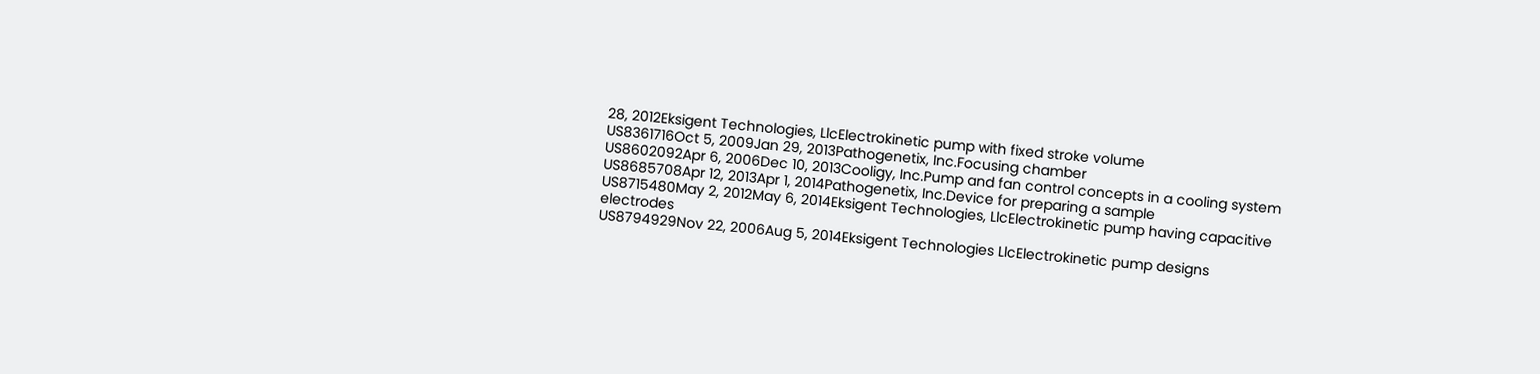28, 2012Eksigent Technologies, LlcElectrokinetic pump with fixed stroke volume
US8361716Oct 5, 2009Jan 29, 2013Pathogenetix, Inc.Focusing chamber
US8602092Apr 6, 2006Dec 10, 2013Cooligy, Inc.Pump and fan control concepts in a cooling system
US8685708Apr 12, 2013Apr 1, 2014Pathogenetix, Inc.Device for preparing a sample
US8715480May 2, 2012May 6, 2014Eksigent Technologies, LlcElectrokinetic pump having capacitive electrodes
US8794929Nov 22, 2006Aug 5, 2014Eksigent Technologies LlcElectrokinetic pump designs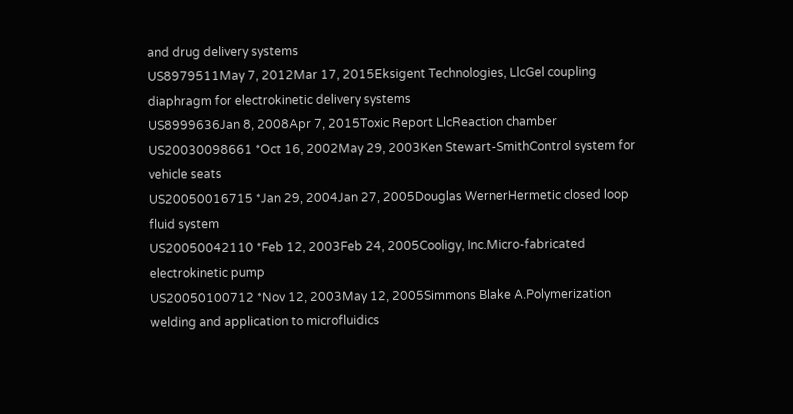and drug delivery systems
US8979511May 7, 2012Mar 17, 2015Eksigent Technologies, LlcGel coupling diaphragm for electrokinetic delivery systems
US8999636Jan 8, 2008Apr 7, 2015Toxic Report LlcReaction chamber
US20030098661 *Oct 16, 2002May 29, 2003Ken Stewart-SmithControl system for vehicle seats
US20050016715 *Jan 29, 2004Jan 27, 2005Douglas WernerHermetic closed loop fluid system
US20050042110 *Feb 12, 2003Feb 24, 2005Cooligy, Inc.Micro-fabricated electrokinetic pump
US20050100712 *Nov 12, 2003May 12, 2005Simmons Blake A.Polymerization welding and application to microfluidics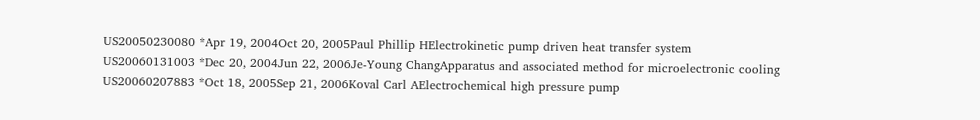US20050230080 *Apr 19, 2004Oct 20, 2005Paul Phillip HElectrokinetic pump driven heat transfer system
US20060131003 *Dec 20, 2004Jun 22, 2006Je-Young ChangApparatus and associated method for microelectronic cooling
US20060207883 *Oct 18, 2005Sep 21, 2006Koval Carl AElectrochemical high pressure pump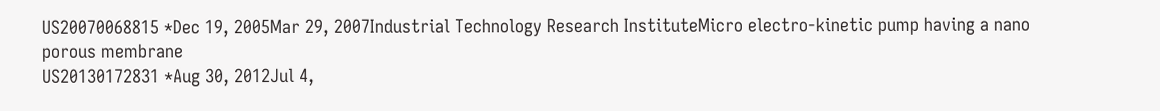US20070068815 *Dec 19, 2005Mar 29, 2007Industrial Technology Research InstituteMicro electro-kinetic pump having a nano porous membrane
US20130172831 *Aug 30, 2012Jul 4,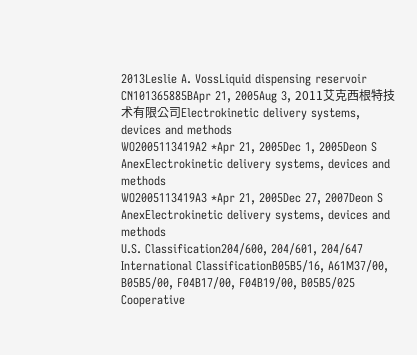2013Leslie A. VossLiquid dispensing reservoir
CN101365885BApr 21, 2005Aug 3, 2011艾克西根特技术有限公司Electrokinetic delivery systems, devices and methods
WO2005113419A2 *Apr 21, 2005Dec 1, 2005Deon S AnexElectrokinetic delivery systems, devices and methods
WO2005113419A3 *Apr 21, 2005Dec 27, 2007Deon S AnexElectrokinetic delivery systems, devices and methods
U.S. Classification204/600, 204/601, 204/647
International ClassificationB05B5/16, A61M37/00, B05B5/00, F04B17/00, F04B19/00, B05B5/025
Cooperative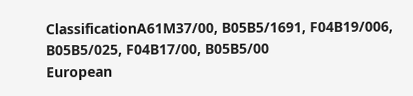ClassificationA61M37/00, B05B5/1691, F04B19/006, B05B5/025, F04B17/00, B05B5/00
European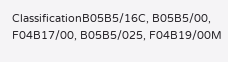ClassificationB05B5/16C, B05B5/00, F04B17/00, B05B5/025, F04B19/00M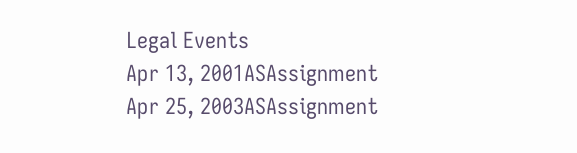Legal Events
Apr 13, 2001ASAssignment
Apr 25, 2003ASAssignment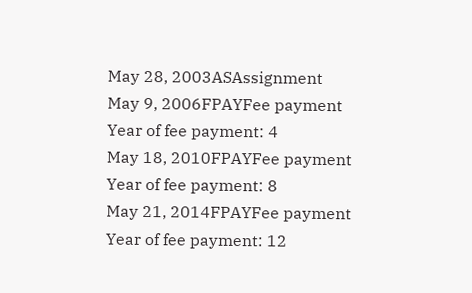May 28, 2003ASAssignment
May 9, 2006FPAYFee payment
Year of fee payment: 4
May 18, 2010FPAYFee payment
Year of fee payment: 8
May 21, 2014FPAYFee payment
Year of fee payment: 12